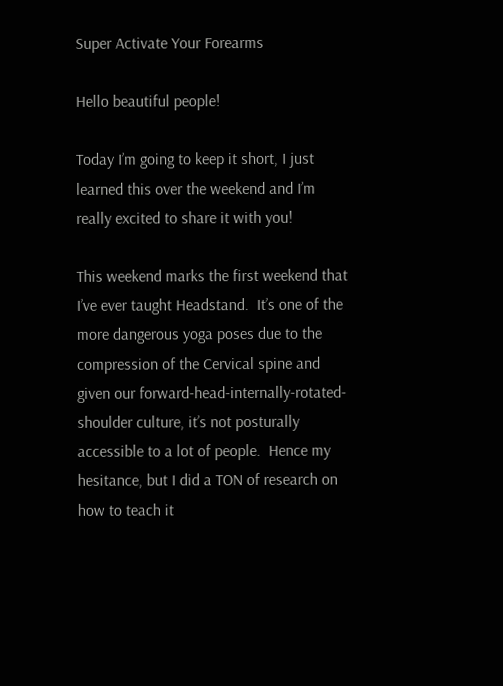Super Activate Your Forearms

Hello beautiful people!

Today I’m going to keep it short, I just learned this over the weekend and I’m really excited to share it with you!

This weekend marks the first weekend that I’ve ever taught Headstand.  It’s one of the more dangerous yoga poses due to the compression of the Cervical spine and given our forward-head-internally-rotated-shoulder culture, it’s not posturally accessible to a lot of people.  Hence my hesitance, but I did a TON of research on how to teach it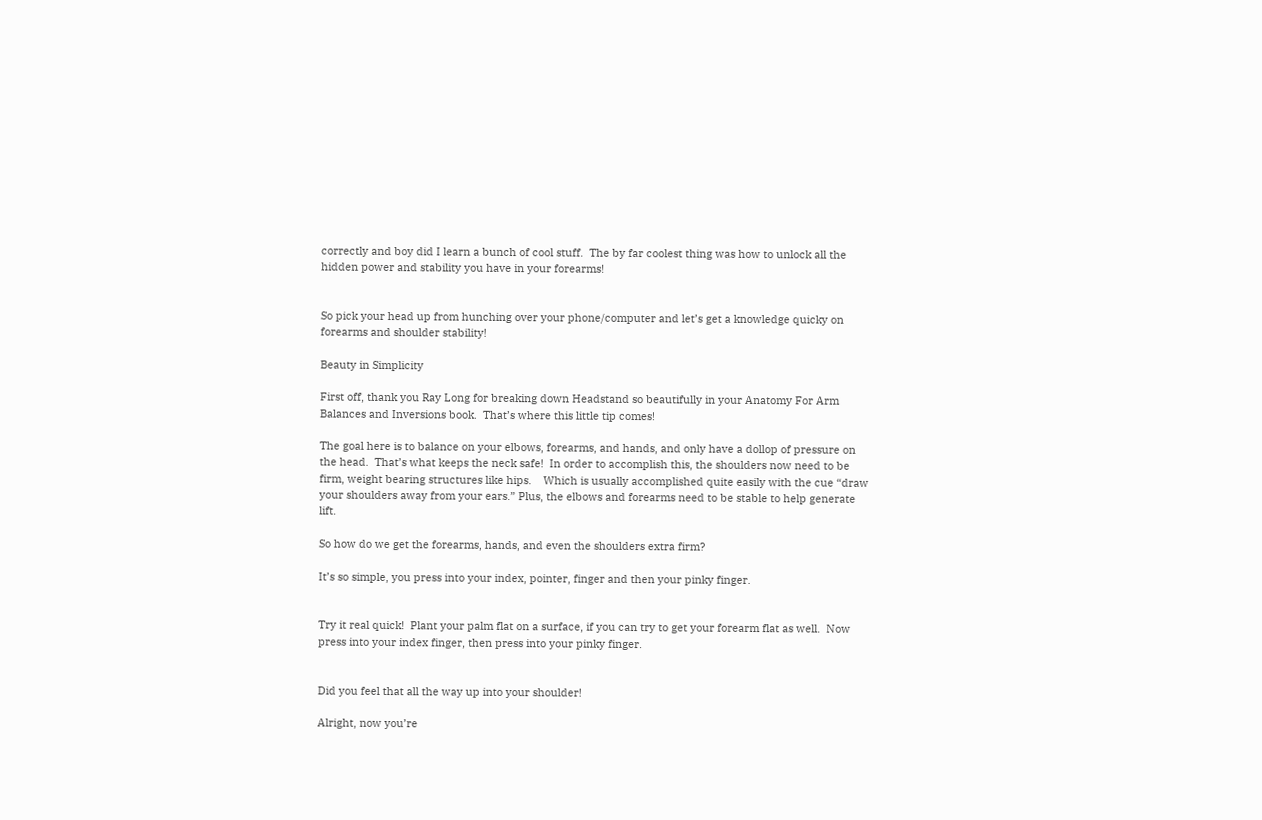correctly and boy did I learn a bunch of cool stuff.  The by far coolest thing was how to unlock all the hidden power and stability you have in your forearms!


So pick your head up from hunching over your phone/computer and let’s get a knowledge quicky on forearms and shoulder stability!

Beauty in Simplicity

First off, thank you Ray Long for breaking down Headstand so beautifully in your Anatomy For Arm Balances and Inversions book.  That’s where this little tip comes!

The goal here is to balance on your elbows, forearms, and hands, and only have a dollop of pressure on the head.  That’s what keeps the neck safe!  In order to accomplish this, the shoulders now need to be firm, weight bearing structures like hips.    Which is usually accomplished quite easily with the cue “draw your shoulders away from your ears.” Plus, the elbows and forearms need to be stable to help generate lift.

So how do we get the forearms, hands, and even the shoulders extra firm?

It’s so simple, you press into your index, pointer, finger and then your pinky finger.


Try it real quick!  Plant your palm flat on a surface, if you can try to get your forearm flat as well.  Now press into your index finger, then press into your pinky finger.


Did you feel that all the way up into your shoulder!

Alright, now you’re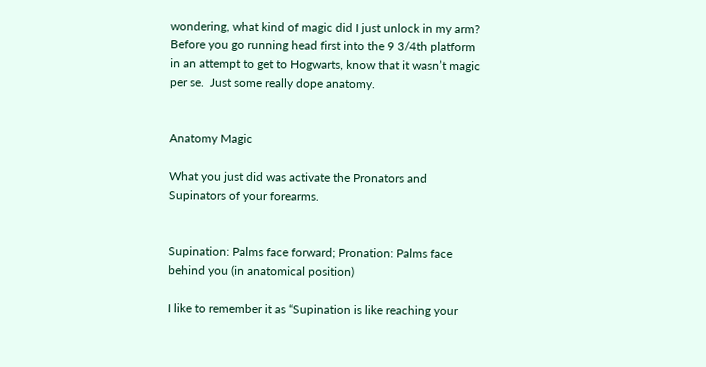wondering, what kind of magic did I just unlock in my arm?  Before you go running head first into the 9 3/4th platform in an attempt to get to Hogwarts, know that it wasn’t magic per se.  Just some really dope anatomy.


Anatomy Magic

What you just did was activate the Pronators and Supinators of your forearms.


Supination: Palms face forward; Pronation: Palms face behind you (in anatomical position)

I like to remember it as “Supination is like reaching your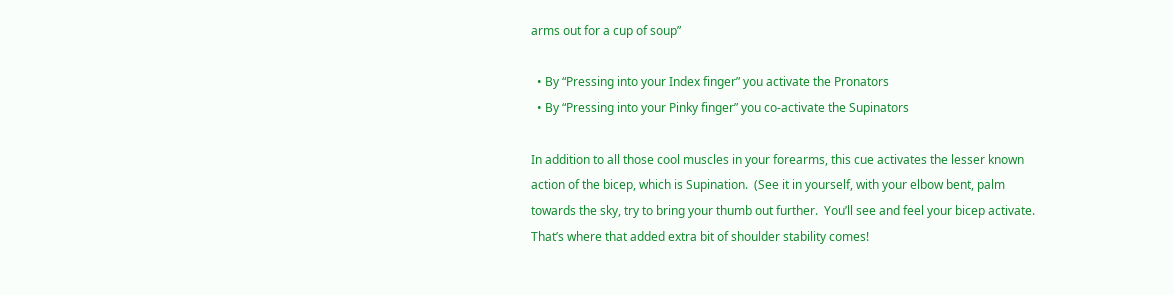arms out for a cup of soup”

  • By “Pressing into your Index finger” you activate the Pronators
  • By “Pressing into your Pinky finger” you co-activate the Supinators

In addition to all those cool muscles in your forearms, this cue activates the lesser known action of the bicep, which is Supination.  (See it in yourself, with your elbow bent, palm towards the sky, try to bring your thumb out further.  You’ll see and feel your bicep activate.  That’s where that added extra bit of shoulder stability comes!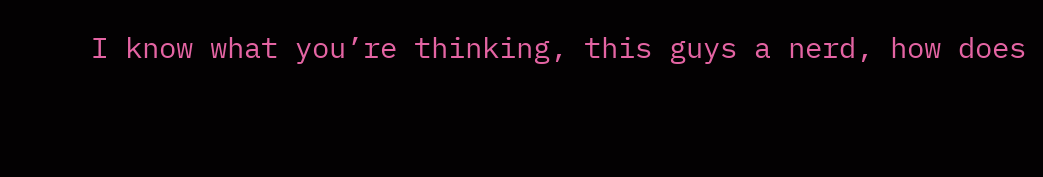I know what you’re thinking, this guys a nerd, how does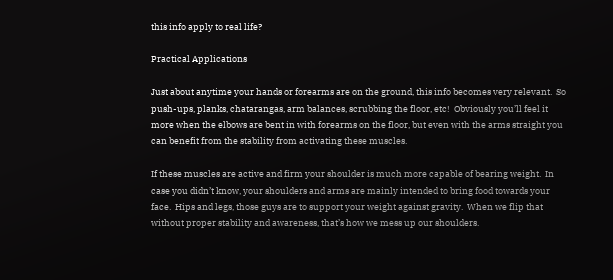this info apply to real life?

Practical Applications

Just about anytime your hands or forearms are on the ground, this info becomes very relevant.  So push-ups, planks, chatarangas, arm balances, scrubbing the floor, etc!  Obviously you’ll feel it more when the elbows are bent in with forearms on the floor, but even with the arms straight you can benefit from the stability from activating these muscles.

If these muscles are active and firm your shoulder is much more capable of bearing weight.  In case you didn’t know, your shoulders and arms are mainly intended to bring food towards your face.  Hips and legs, those guys are to support your weight against gravity.  When we flip that without proper stability and awareness, that’s how we mess up our shoulders.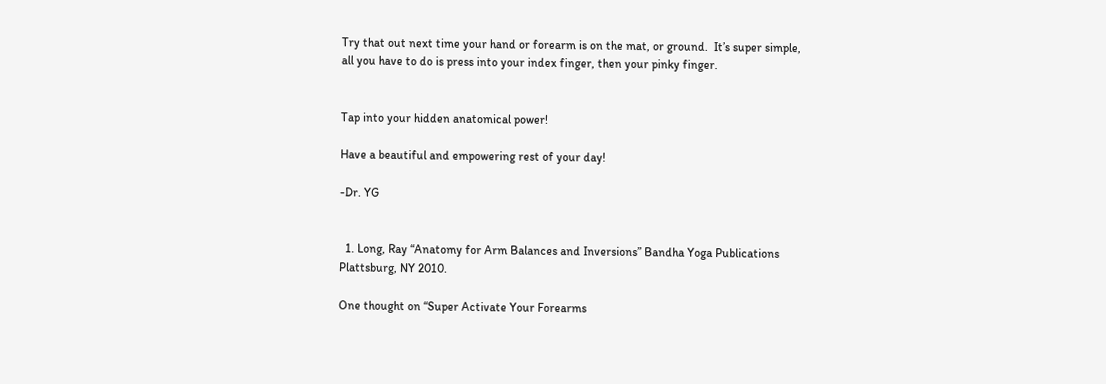Try that out next time your hand or forearm is on the mat, or ground.  It’s super simple, all you have to do is press into your index finger, then your pinky finger.


Tap into your hidden anatomical power!

Have a beautiful and empowering rest of your day!

-Dr. YG


  1. Long, Ray “Anatomy for Arm Balances and Inversions” Bandha Yoga Publications Plattsburg, NY 2010.

One thought on “Super Activate Your Forearms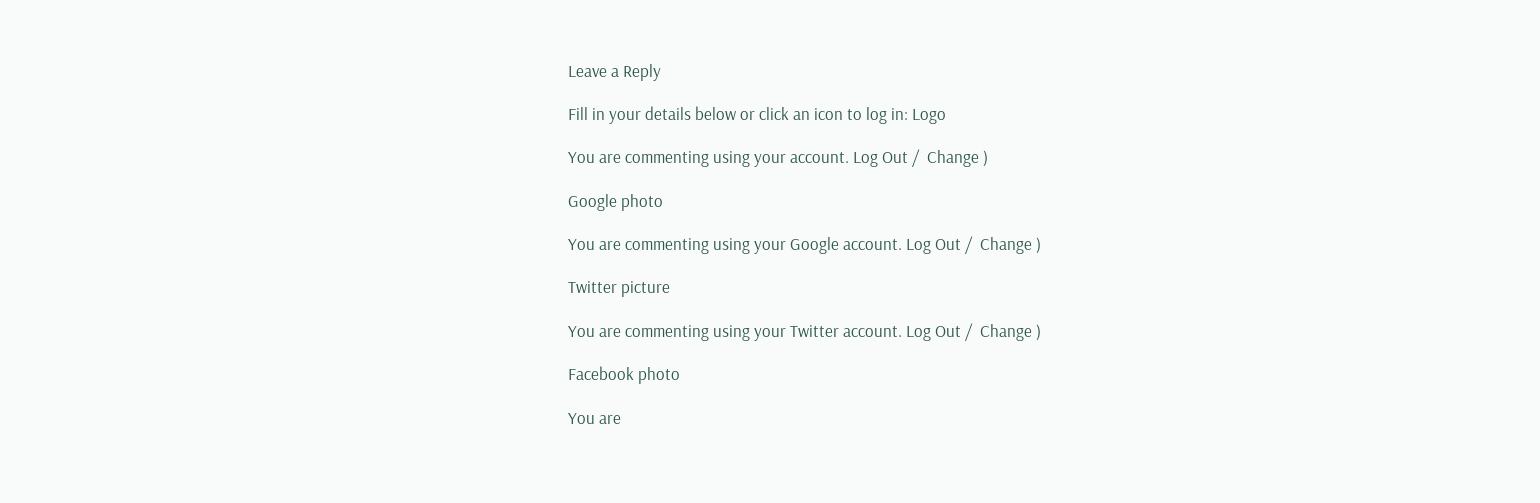Leave a Reply

Fill in your details below or click an icon to log in: Logo

You are commenting using your account. Log Out /  Change )

Google photo

You are commenting using your Google account. Log Out /  Change )

Twitter picture

You are commenting using your Twitter account. Log Out /  Change )

Facebook photo

You are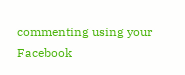commenting using your Facebook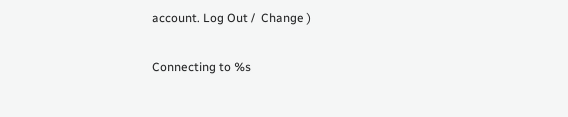account. Log Out /  Change )

Connecting to %s